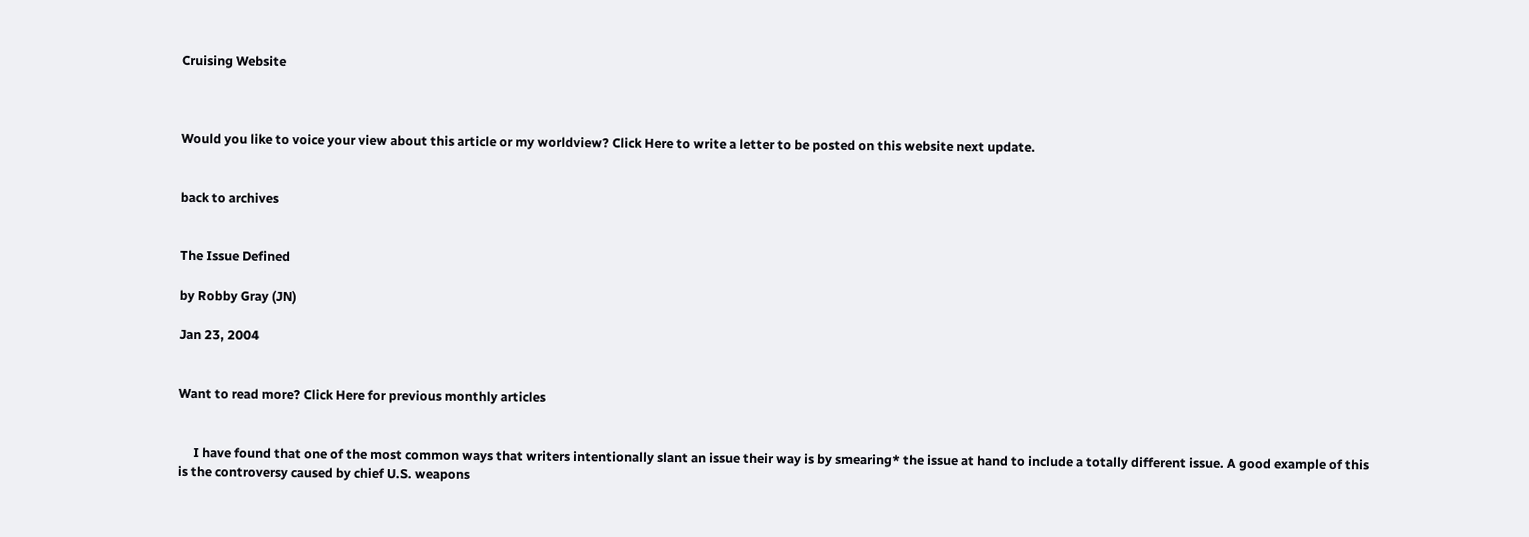Cruising Website



Would you like to voice your view about this article or my worldview? Click Here to write a letter to be posted on this website next update.


back to archives


The Issue Defined

by Robby Gray (JN)

Jan 23, 2004


Want to read more? Click Here for previous monthly articles


     I have found that one of the most common ways that writers intentionally slant an issue their way is by smearing* the issue at hand to include a totally different issue. A good example of this is the controversy caused by chief U.S. weapons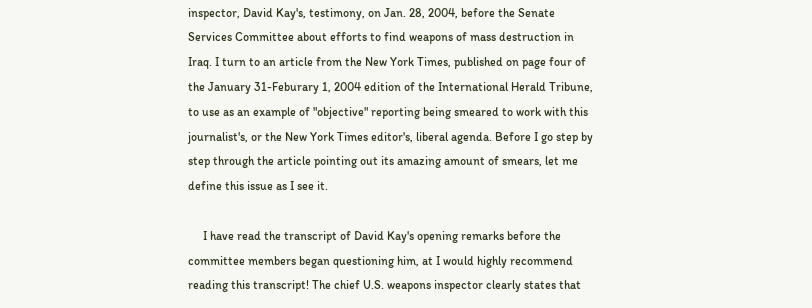inspector, David Kay's, testimony, on Jan. 28, 2004, before the Senate Services Committee about efforts to find weapons of mass destruction in Iraq. I turn to an article from the New York Times, published on page four of the January 31-Feburary 1, 2004 edition of the International Herald Tribune, to use as an example of "objective" reporting being smeared to work with this journalist's, or the New York Times editor's, liberal agenda. Before I go step by step through the article pointing out its amazing amount of smears, let me define this issue as I see it.

     I have read the transcript of David Kay's opening remarks before the committee members began questioning him, at I would highly recommend reading this transcript! The chief U.S. weapons inspector clearly states that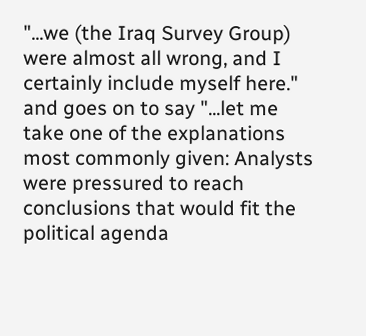"...we (the Iraq Survey Group) were almost all wrong, and I certainly include myself here." and goes on to say "...let me take one of the explanations most commonly given: Analysts were pressured to reach conclusions that would fit the political agenda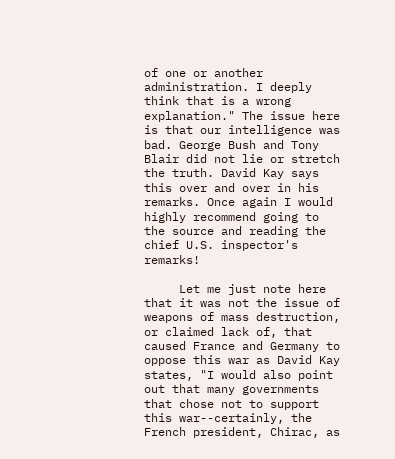of one or another administration. I deeply think that is a wrong explanation." The issue here is that our intelligence was bad. George Bush and Tony Blair did not lie or stretch the truth. David Kay says this over and over in his remarks. Once again I would highly recommend going to the source and reading the chief U.S. inspector's remarks!

     Let me just note here that it was not the issue of weapons of mass destruction, or claimed lack of, that caused France and Germany to oppose this war as David Kay states, "I would also point out that many governments that chose not to support this war--certainly, the French president, Chirac, as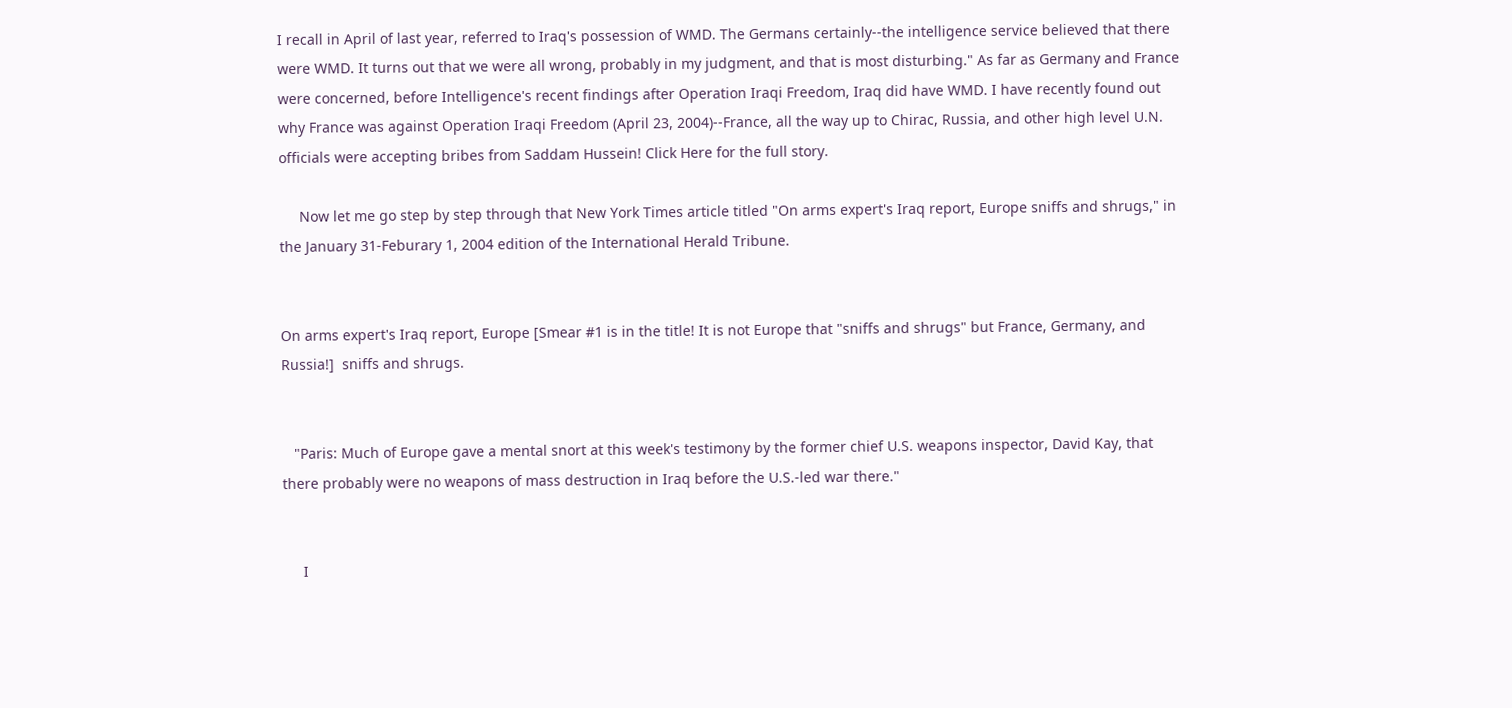I recall in April of last year, referred to Iraq's possession of WMD. The Germans certainly--the intelligence service believed that there were WMD. It turns out that we were all wrong, probably in my judgment, and that is most disturbing." As far as Germany and France were concerned, before Intelligence's recent findings after Operation Iraqi Freedom, Iraq did have WMD. I have recently found out why France was against Operation Iraqi Freedom (April 23, 2004)--France, all the way up to Chirac, Russia, and other high level U.N. officials were accepting bribes from Saddam Hussein! Click Here for the full story.

     Now let me go step by step through that New York Times article titled "On arms expert's Iraq report, Europe sniffs and shrugs," in the January 31-Feburary 1, 2004 edition of the International Herald Tribune.


On arms expert's Iraq report, Europe [Smear #1 is in the title! It is not Europe that "sniffs and shrugs" but France, Germany, and Russia!]  sniffs and shrugs.


   "Paris: Much of Europe gave a mental snort at this week's testimony by the former chief U.S. weapons inspector, David Kay, that there probably were no weapons of mass destruction in Iraq before the U.S.-led war there."


     I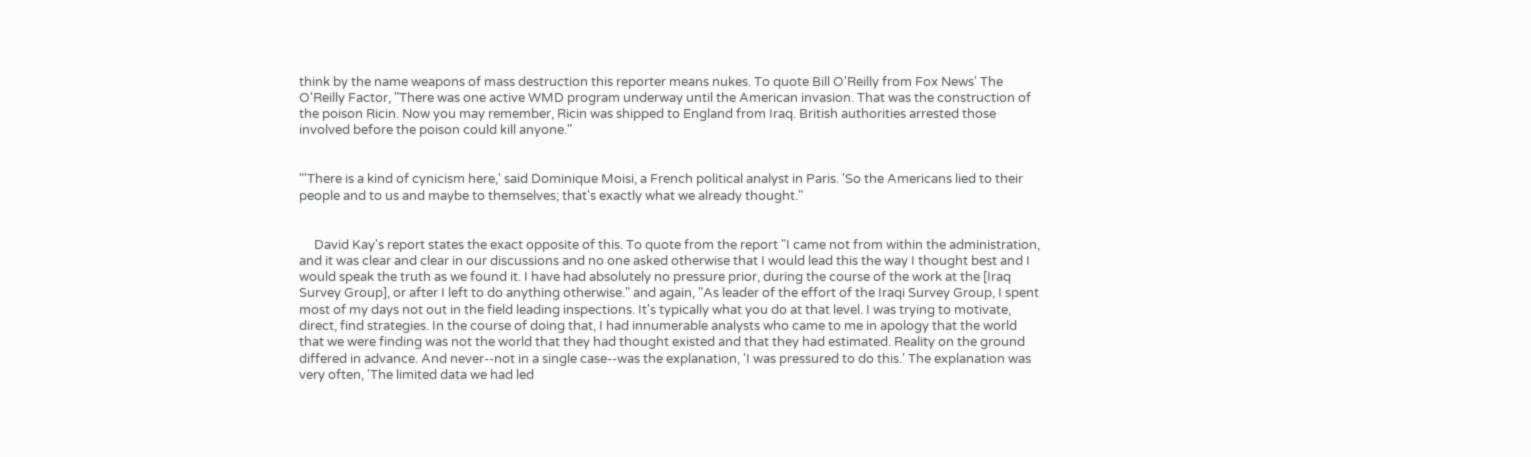think by the name weapons of mass destruction this reporter means nukes. To quote Bill O'Reilly from Fox News' The O'Reilly Factor, "There was one active WMD program underway until the American invasion. That was the construction of the poison Ricin. Now you may remember, Ricin was shipped to England from Iraq. British authorities arrested those involved before the poison could kill anyone."


"'There is a kind of cynicism here,' said Dominique Moisi, a French political analyst in Paris. 'So the Americans lied to their people and to us and maybe to themselves; that's exactly what we already thought."


     David Kay's report states the exact opposite of this. To quote from the report "I came not from within the administration, and it was clear and clear in our discussions and no one asked otherwise that I would lead this the way I thought best and I would speak the truth as we found it. I have had absolutely no pressure prior, during the course of the work at the [Iraq Survey Group], or after I left to do anything otherwise." and again, "As leader of the effort of the Iraqi Survey Group, I spent most of my days not out in the field leading inspections. It's typically what you do at that level. I was trying to motivate, direct, find strategies. In the course of doing that, I had innumerable analysts who came to me in apology that the world that we were finding was not the world that they had thought existed and that they had estimated. Reality on the ground differed in advance. And never--not in a single case--was the explanation, 'I was pressured to do this.' The explanation was very often, 'The limited data we had led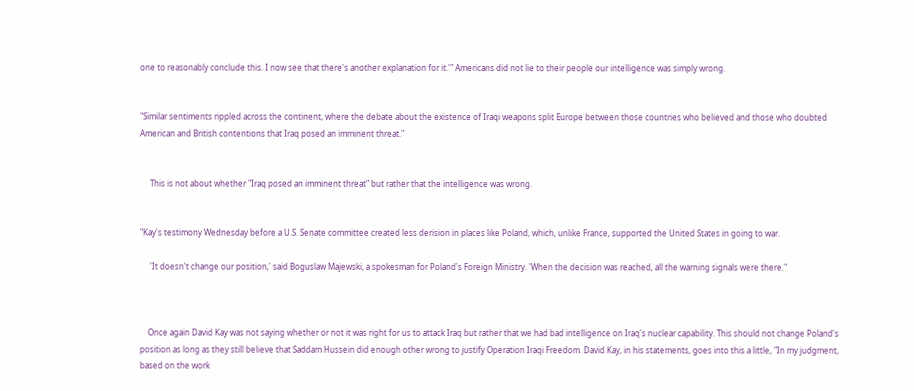one to reasonably conclude this. I now see that there's another explanation for it.'" Americans did not lie to their people our intelligence was simply wrong.


"Similar sentiments rippled across the continent, where the debate about the existence of Iraqi weapons split Europe between those countries who believed and those who doubted American and British contentions that Iraq posed an imminent threat."


     This is not about whether "Iraq posed an imminent threat" but rather that the intelligence was wrong.


"Kay's testimony Wednesday before a U.S. Senate committee created less derision in places like Poland, which, unlike France, supported the United States in going to war.

     'It doesn't change our position,' said Boguslaw Majewski, a spokesman for Poland's Foreign Ministry. 'When the decision was reached, all the warning signals were there."



    Once again David Kay was not saying whether or not it was right for us to attack Iraq but rather that we had bad intelligence on Iraq's nuclear capability. This should not change Poland's position as long as they still believe that Saddam Hussein did enough other wrong to justify Operation Iraqi Freedom. David Kay, in his statements, goes into this a little, "In my judgment, based on the work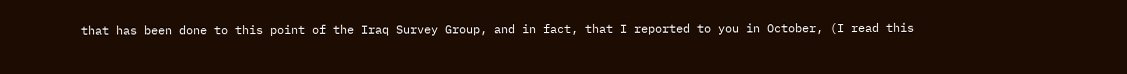that has been done to this point of the Iraq Survey Group, and in fact, that I reported to you in October, (I read this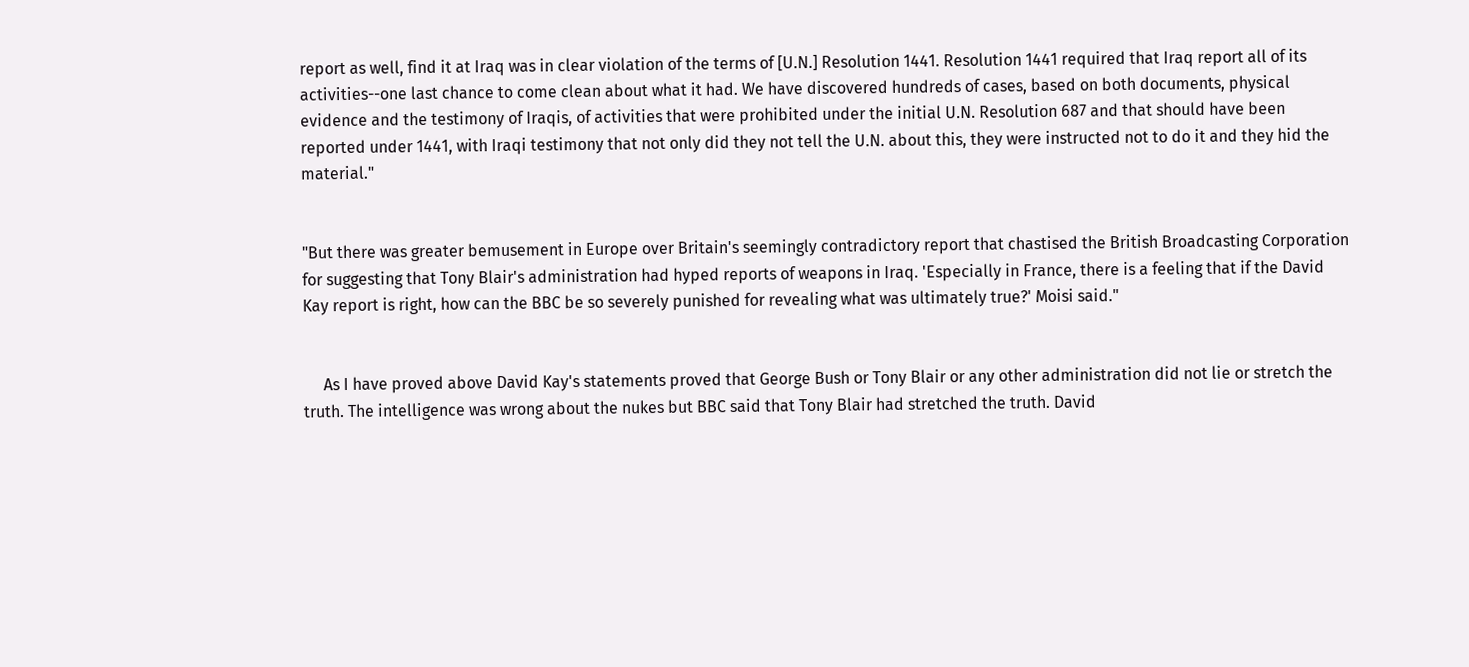report as well, find it at Iraq was in clear violation of the terms of [U.N.] Resolution 1441. Resolution 1441 required that Iraq report all of its activities--one last chance to come clean about what it had. We have discovered hundreds of cases, based on both documents, physical evidence and the testimony of Iraqis, of activities that were prohibited under the initial U.N. Resolution 687 and that should have been reported under 1441, with Iraqi testimony that not only did they not tell the U.N. about this, they were instructed not to do it and they hid the material."


"But there was greater bemusement in Europe over Britain's seemingly contradictory report that chastised the British Broadcasting Corporation for suggesting that Tony Blair's administration had hyped reports of weapons in Iraq. 'Especially in France, there is a feeling that if the David Kay report is right, how can the BBC be so severely punished for revealing what was ultimately true?' Moisi said."


     As I have proved above David Kay's statements proved that George Bush or Tony Blair or any other administration did not lie or stretch the truth. The intelligence was wrong about the nukes but BBC said that Tony Blair had stretched the truth. David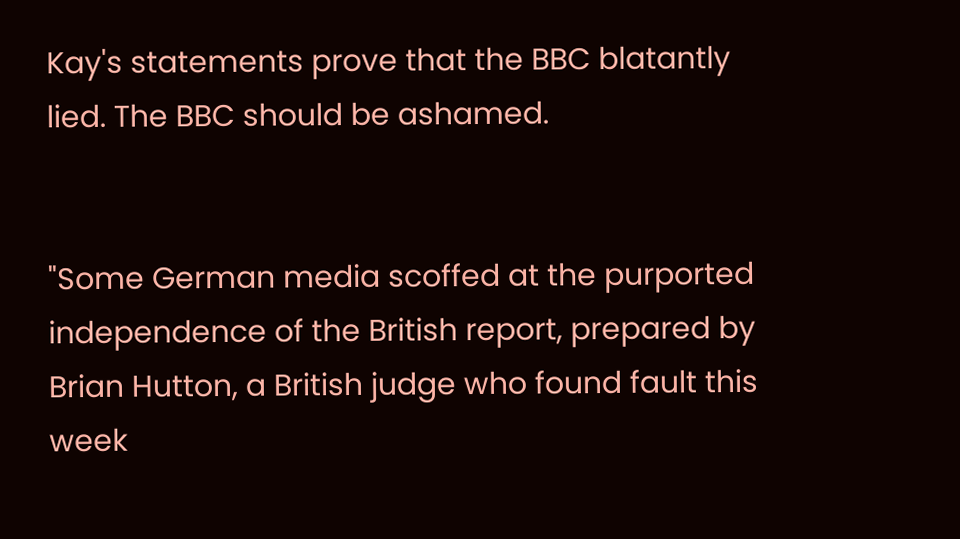Kay's statements prove that the BBC blatantly lied. The BBC should be ashamed.


"Some German media scoffed at the purported independence of the British report, prepared by Brian Hutton, a British judge who found fault this week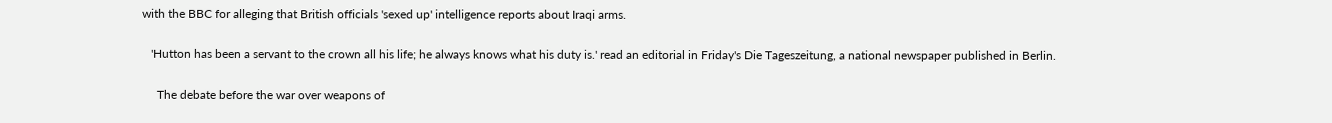with the BBC for alleging that British officials 'sexed up' intelligence reports about Iraqi arms.

   'Hutton has been a servant to the crown all his life; he always knows what his duty is.' read an editorial in Friday's Die Tageszeitung, a national newspaper published in Berlin.

     The debate before the war over weapons of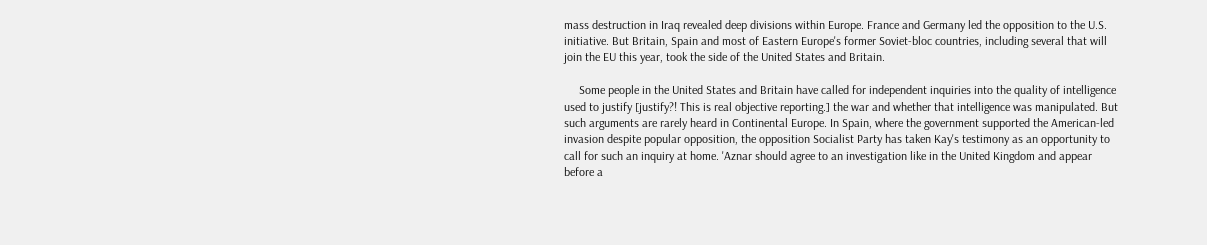mass destruction in Iraq revealed deep divisions within Europe. France and Germany led the opposition to the U.S. initiative. But Britain, Spain and most of Eastern Europe's former Soviet-bloc countries, including several that will join the EU this year, took the side of the United States and Britain.

     Some people in the United States and Britain have called for independent inquiries into the quality of intelligence used to justify [justify?! This is real objective reporting.] the war and whether that intelligence was manipulated. But such arguments are rarely heard in Continental Europe. In Spain, where the government supported the American-led invasion despite popular opposition, the opposition Socialist Party has taken Kay's testimony as an opportunity to call for such an inquiry at home. 'Aznar should agree to an investigation like in the United Kingdom and appear before a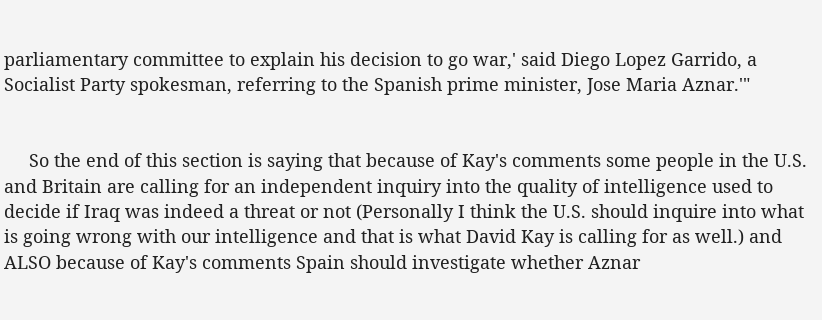parliamentary committee to explain his decision to go war,' said Diego Lopez Garrido, a Socialist Party spokesman, referring to the Spanish prime minister, Jose Maria Aznar.'"


     So the end of this section is saying that because of Kay's comments some people in the U.S. and Britain are calling for an independent inquiry into the quality of intelligence used to decide if Iraq was indeed a threat or not (Personally I think the U.S. should inquire into what is going wrong with our intelligence and that is what David Kay is calling for as well.) and ALSO because of Kay's comments Spain should investigate whether Aznar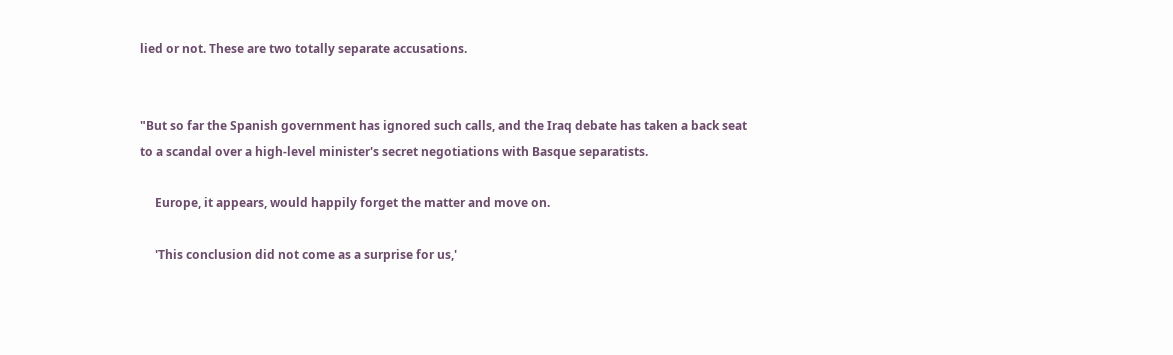lied or not. These are two totally separate accusations.


"But so far the Spanish government has ignored such calls, and the Iraq debate has taken a back seat to a scandal over a high-level minister's secret negotiations with Basque separatists.

     Europe, it appears, would happily forget the matter and move on.

     'This conclusion did not come as a surprise for us,'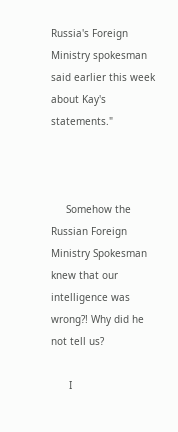Russia's Foreign Ministry spokesman said earlier this week about Kay's statements."



     Somehow the Russian Foreign Ministry Spokesman knew that our intelligence was wrong?! Why did he not tell us?

      I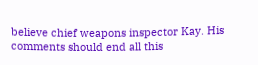believe chief weapons inspector Kay. His comments should end all this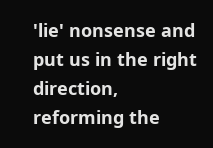'lie' nonsense and put us in the right direction, reforming the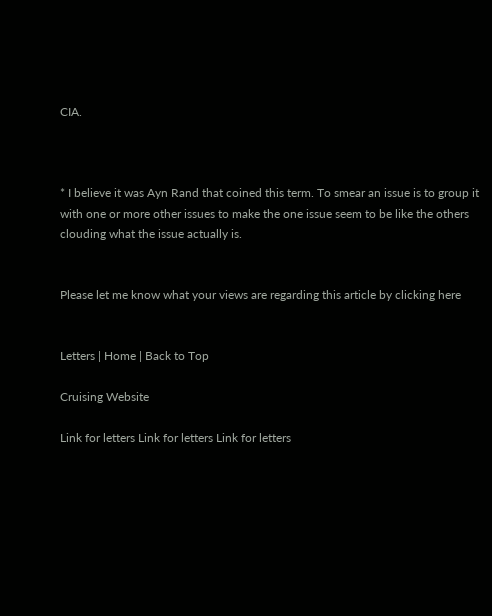CIA.



* I believe it was Ayn Rand that coined this term. To smear an issue is to group it with one or more other issues to make the one issue seem to be like the others clouding what the issue actually is.


Please let me know what your views are regarding this article by clicking here


Letters | Home | Back to Top

Cruising Website

Link for letters Link for letters Link for letters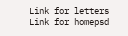Link for letters
Link for homepsd